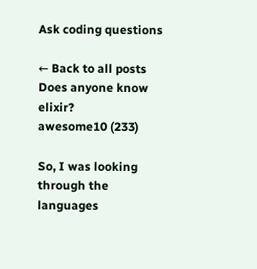Ask coding questions

← Back to all posts
Does anyone know elixir?
awesome10 (233)

So, I was looking through the languages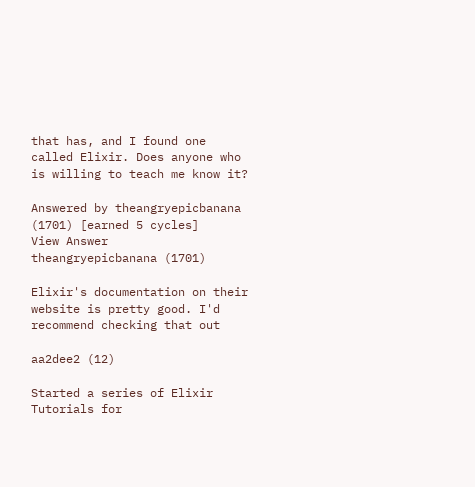that has, and I found one called Elixir. Does anyone who is willing to teach me know it?

Answered by theangryepicbanana (1701) [earned 5 cycles]
View Answer
theangryepicbanana (1701)

Elixir's documentation on their website is pretty good. I'd recommend checking that out

aa2dee2 (12)

Started a series of Elixir Tutorials for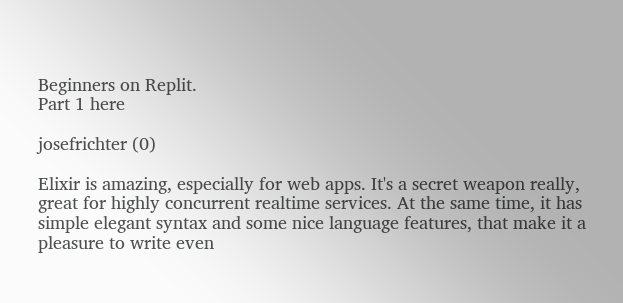Beginners on Replit.
Part 1 here

josefrichter (0)

Elixir is amazing, especially for web apps. It's a secret weapon really, great for highly concurrent realtime services. At the same time, it has simple elegant syntax and some nice language features, that make it a pleasure to write even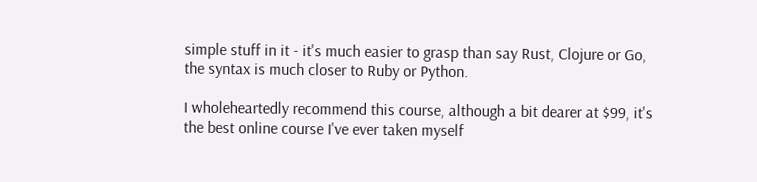simple stuff in it - it's much easier to grasp than say Rust, Clojure or Go, the syntax is much closer to Ruby or Python.

I wholeheartedly recommend this course, although a bit dearer at $99, it's the best online course I've ever taken myself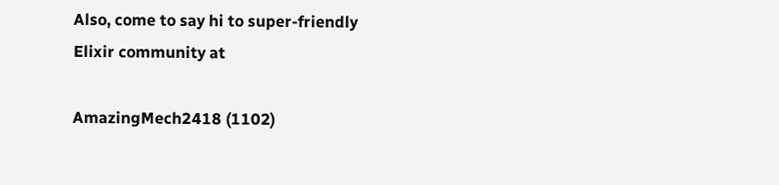Also, come to say hi to super-friendly Elixir community at

AmazingMech2418 (1102)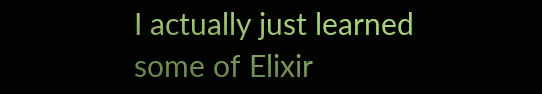I actually just learned some of Elixir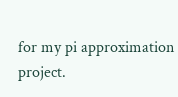for my pi approximation project.